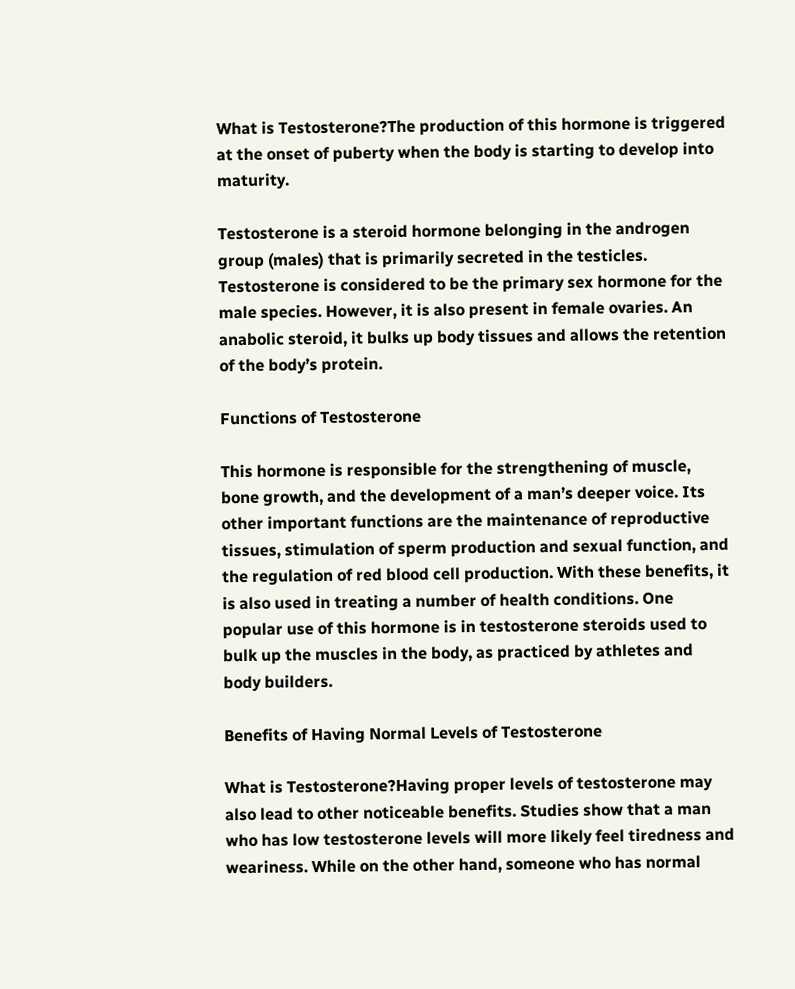What is Testosterone?The production of this hormone is triggered at the onset of puberty when the body is starting to develop into maturity.

Testosterone is a steroid hormone belonging in the androgen group (males) that is primarily secreted in the testicles. Testosterone is considered to be the primary sex hormone for the male species. However, it is also present in female ovaries. An anabolic steroid, it bulks up body tissues and allows the retention of the body’s protein.

Functions of Testosterone

This hormone is responsible for the strengthening of muscle, bone growth, and the development of a man’s deeper voice. Its other important functions are the maintenance of reproductive tissues, stimulation of sperm production and sexual function, and the regulation of red blood cell production. With these benefits, it is also used in treating a number of health conditions. One popular use of this hormone is in testosterone steroids used to bulk up the muscles in the body, as practiced by athletes and body builders.

Benefits of Having Normal Levels of Testosterone

What is Testosterone?Having proper levels of testosterone may also lead to other noticeable benefits. Studies show that a man who has low testosterone levels will more likely feel tiredness and weariness. While on the other hand, someone who has normal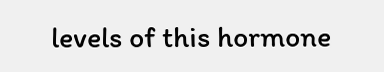levels of this hormone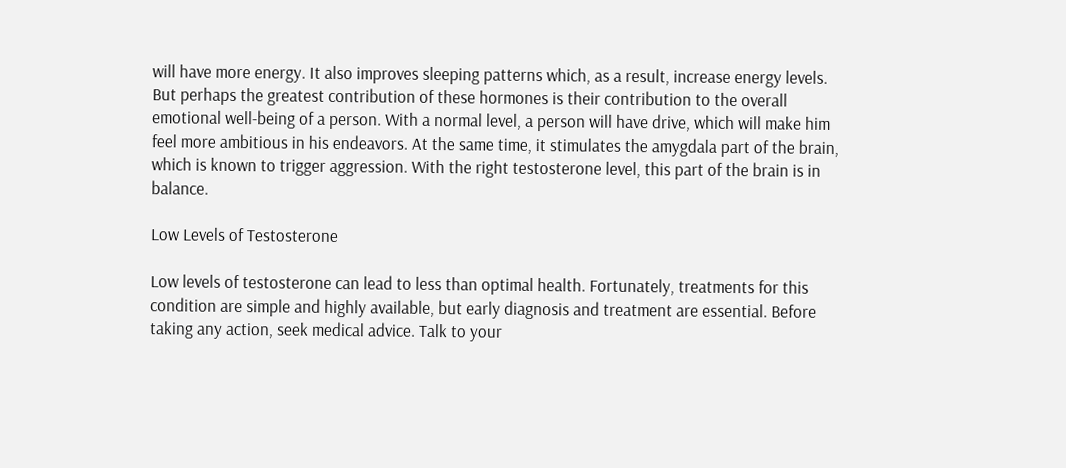will have more energy. It also improves sleeping patterns which, as a result, increase energy levels. But perhaps the greatest contribution of these hormones is their contribution to the overall emotional well-being of a person. With a normal level, a person will have drive, which will make him feel more ambitious in his endeavors. At the same time, it stimulates the amygdala part of the brain, which is known to trigger aggression. With the right testosterone level, this part of the brain is in balance.

Low Levels of Testosterone

Low levels of testosterone can lead to less than optimal health. Fortunately, treatments for this condition are simple and highly available, but early diagnosis and treatment are essential. Before taking any action, seek medical advice. Talk to your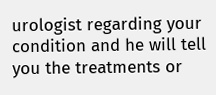urologist regarding your condition and he will tell you the treatments or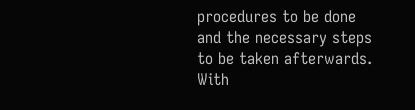procedures to be done and the necessary steps to be taken afterwards. With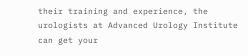their training and experience, the urologists at Advanced Urology Institute can get your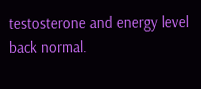testosterone and energy level back normal.